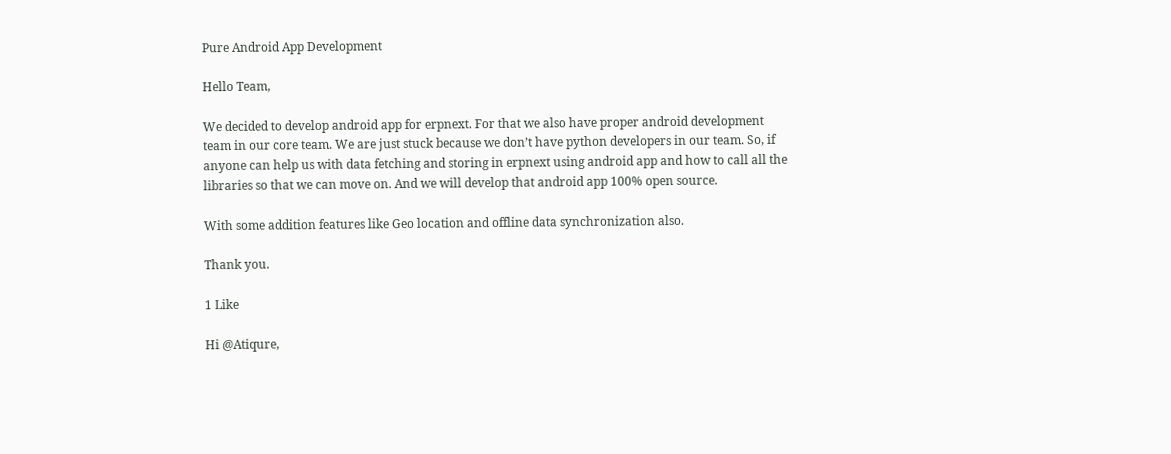Pure Android App Development

Hello Team,

We decided to develop android app for erpnext. For that we also have proper android development team in our core team. We are just stuck because we don’t have python developers in our team. So, if anyone can help us with data fetching and storing in erpnext using android app and how to call all the libraries so that we can move on. And we will develop that android app 100% open source.

With some addition features like Geo location and offline data synchronization also.

Thank you.

1 Like

Hi @Atiqure,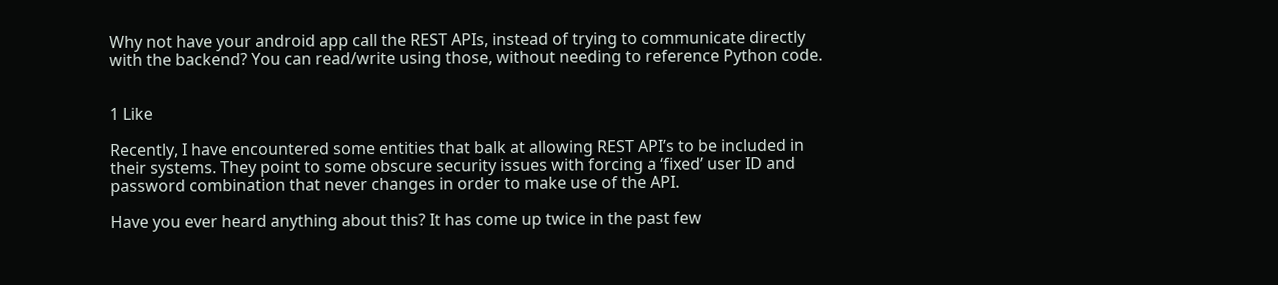Why not have your android app call the REST APIs, instead of trying to communicate directly with the backend? You can read/write using those, without needing to reference Python code.


1 Like

Recently, I have encountered some entities that balk at allowing REST API’s to be included in their systems. They point to some obscure security issues with forcing a ‘fixed’ user ID and password combination that never changes in order to make use of the API.

Have you ever heard anything about this? It has come up twice in the past few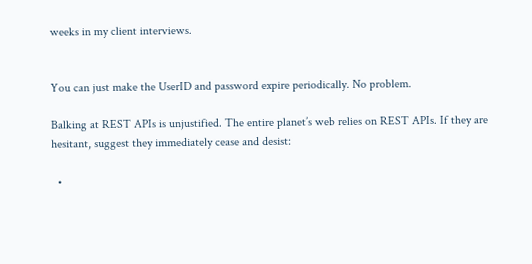weeks in my client interviews.


You can just make the UserID and password expire periodically. No problem.

Balking at REST APIs is unjustified. The entire planet’s web relies on REST APIs. If they are hesitant, suggest they immediately cease and desist:

  •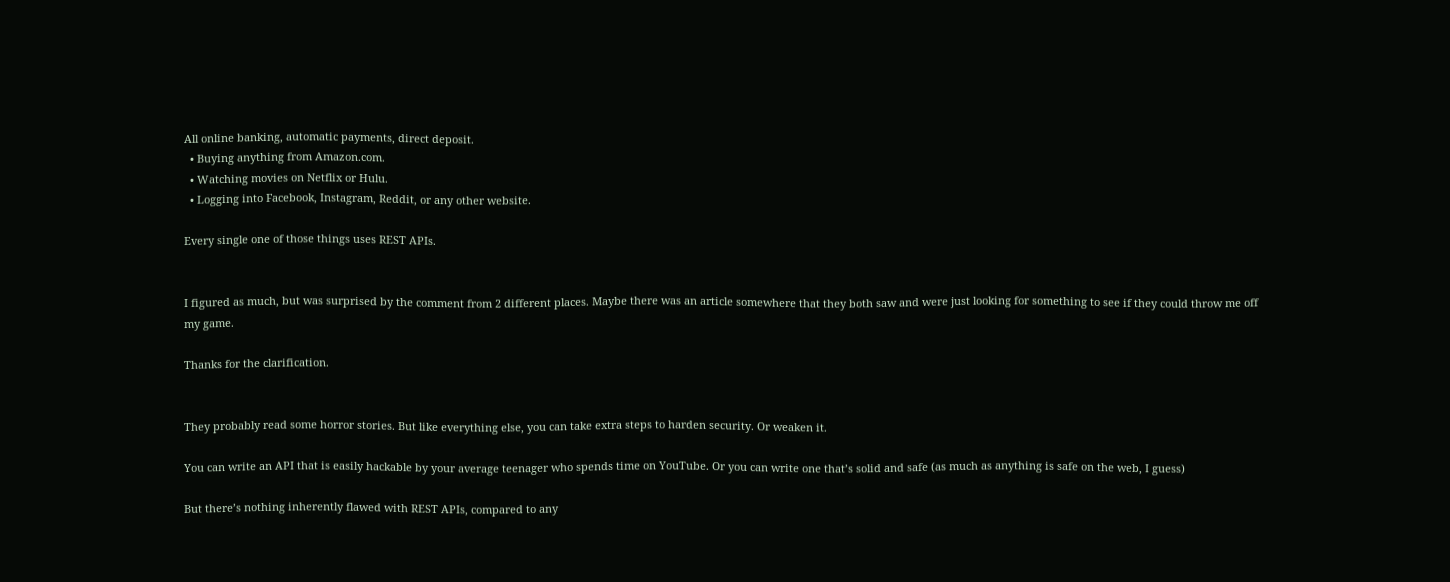All online banking, automatic payments, direct deposit.
  • Buying anything from Amazon.com.
  • Watching movies on Netflix or Hulu.
  • Logging into Facebook, Instagram, Reddit, or any other website.

Every single one of those things uses REST APIs.


I figured as much, but was surprised by the comment from 2 different places. Maybe there was an article somewhere that they both saw and were just looking for something to see if they could throw me off my game.

Thanks for the clarification.


They probably read some horror stories. But like everything else, you can take extra steps to harden security. Or weaken it.

You can write an API that is easily hackable by your average teenager who spends time on YouTube. Or you can write one that’s solid and safe (as much as anything is safe on the web, I guess)

But there’s nothing inherently flawed with REST APIs, compared to any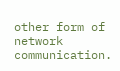other form of network communication.